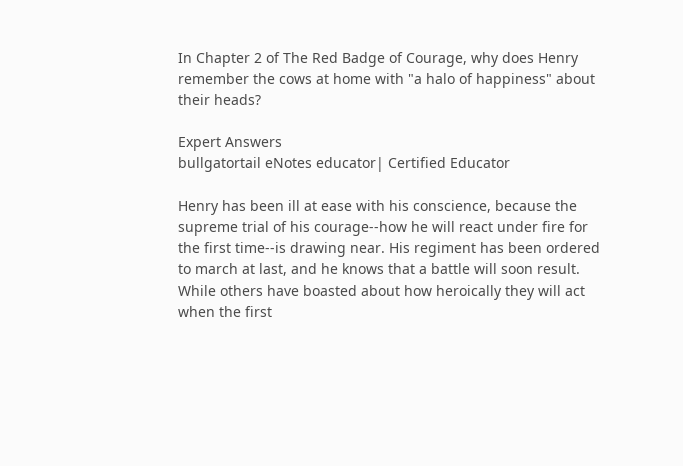In Chapter 2 of The Red Badge of Courage, why does Henry remember the cows at home with "a halo of happiness" about their heads?

Expert Answers
bullgatortail eNotes educator| Certified Educator

Henry has been ill at ease with his conscience, because the supreme trial of his courage--how he will react under fire for the first time--is drawing near. His regiment has been ordered to march at last, and he knows that a battle will soon result. While others have boasted about how heroically they will act when the first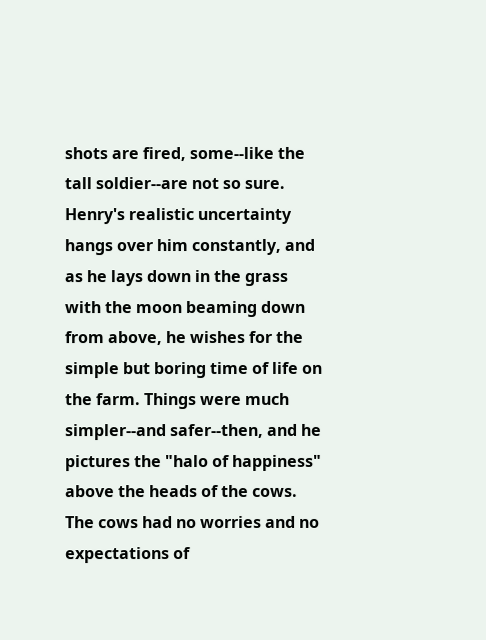shots are fired, some--like the tall soldier--are not so sure. Henry's realistic uncertainty hangs over him constantly, and as he lays down in the grass with the moon beaming down from above, he wishes for the simple but boring time of life on the farm. Things were much simpler--and safer--then, and he pictures the "halo of happiness" above the heads of the cows. The cows had no worries and no expectations of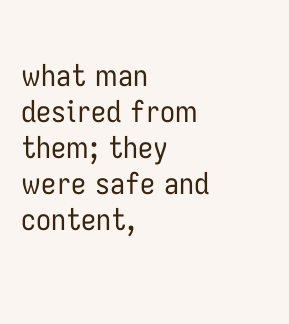what man desired from them; they were safe and content,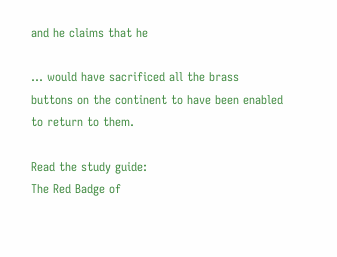and he claims that he

... would have sacrificed all the brass buttons on the continent to have been enabled to return to them.

Read the study guide:
The Red Badge of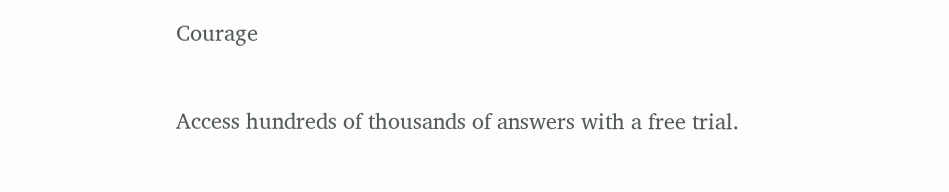Courage

Access hundreds of thousands of answers with a free trial.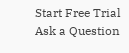Start Free Trial
Ask a Question